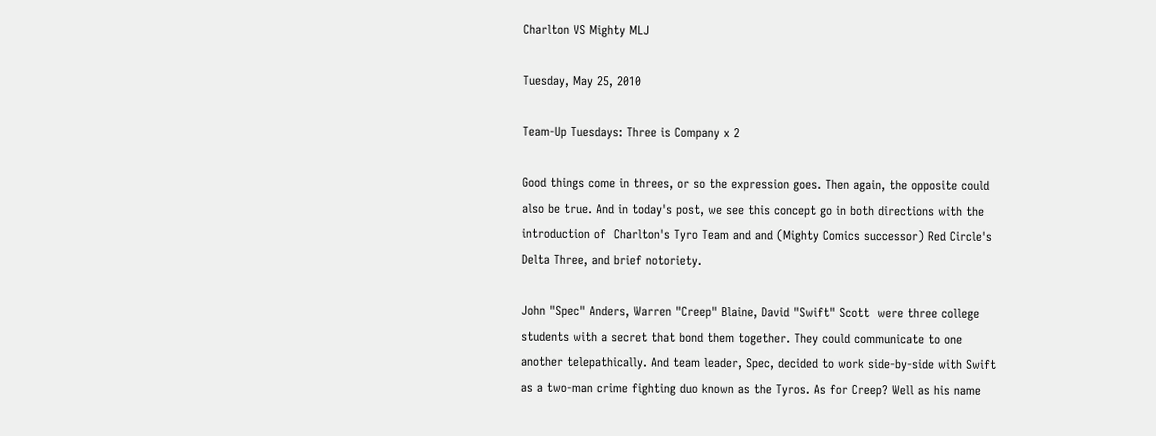Charlton VS Mighty MLJ

Tuesday, May 25, 2010

Team-Up Tuesdays: Three is Company x 2

Good things come in threes, or so the expression goes. Then again, the opposite could also be true. And in today's post, we see this concept go in both directions with the introduction of  Charlton's Tyro Team and and (Mighty Comics successor) Red Circle's Delta Three, and brief notoriety.

John "Spec" Anders, Warren "Creep" Blaine, David "Swift" Scott  were three college students with a secret that bond them together. They could communicate to one another telepathically. And team leader, Spec, decided to work side-by-side with Swift as a two-man crime fighting duo known as the Tyros. As for Creep? Well as his name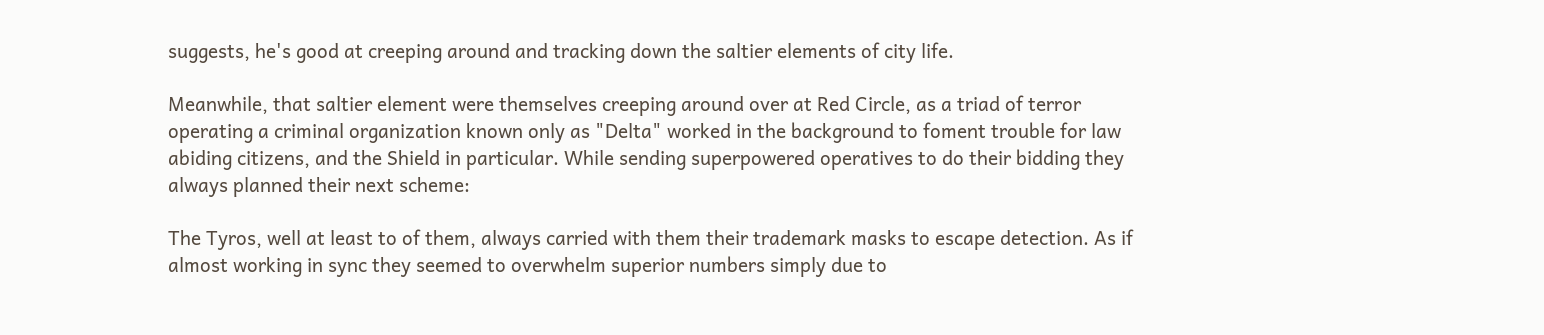suggests, he's good at creeping around and tracking down the saltier elements of city life.

Meanwhile, that saltier element were themselves creeping around over at Red Circle, as a triad of terror operating a criminal organization known only as "Delta" worked in the background to foment trouble for law abiding citizens, and the Shield in particular. While sending superpowered operatives to do their bidding they always planned their next scheme:

The Tyros, well at least to of them, always carried with them their trademark masks to escape detection. As if almost working in sync they seemed to overwhelm superior numbers simply due to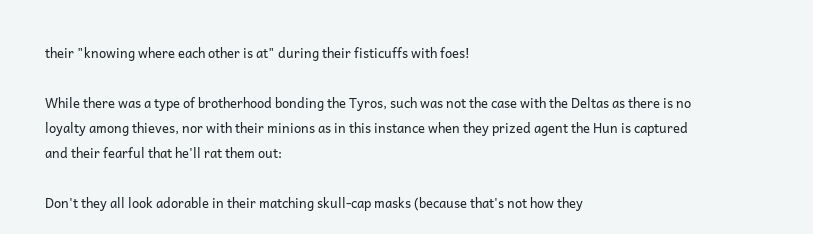their "knowing where each other is at" during their fisticuffs with foes!

While there was a type of brotherhood bonding the Tyros, such was not the case with the Deltas as there is no loyalty among thieves, nor with their minions as in this instance when they prized agent the Hun is captured and their fearful that he'll rat them out:

Don't they all look adorable in their matching skull-cap masks (because that's not how they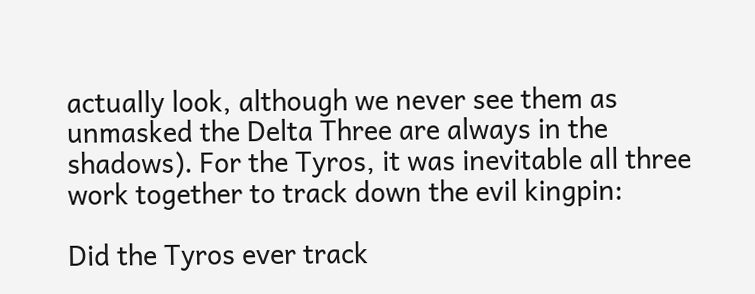actually look, although we never see them as unmasked the Delta Three are always in the shadows). For the Tyros, it was inevitable all three work together to track down the evil kingpin:

Did the Tyros ever track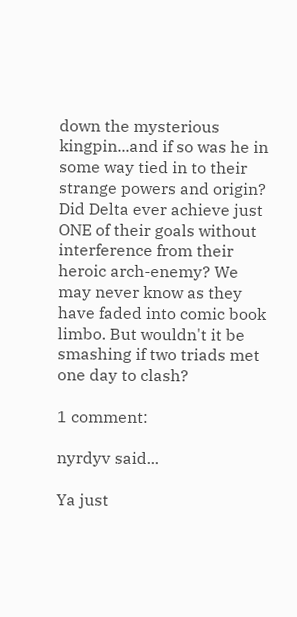down the mysterious kingpin...and if so was he in some way tied in to their strange powers and origin? Did Delta ever achieve just ONE of their goals without interference from their heroic arch-enemy? We may never know as they have faded into comic book limbo. But wouldn't it be smashing if two triads met one day to clash?

1 comment:

nyrdyv said...

Ya just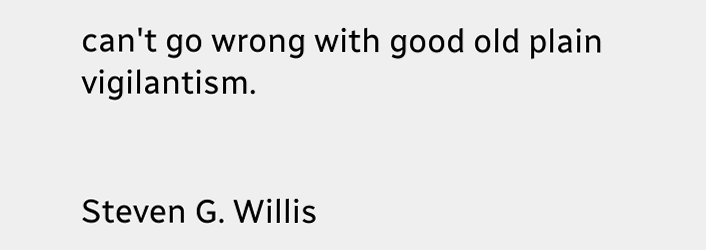can't go wrong with good old plain vigilantism.


Steven G. Willis